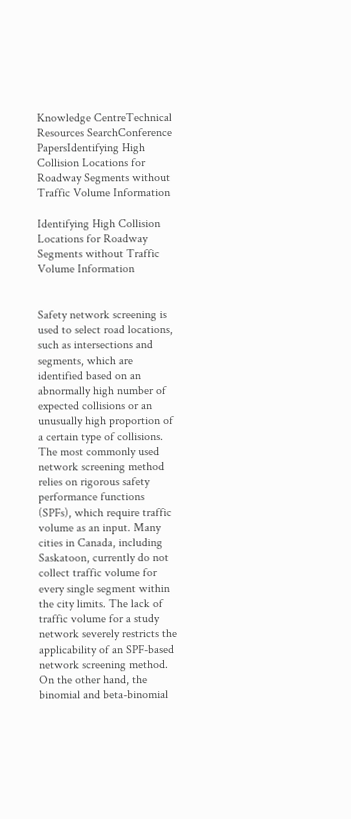Knowledge CentreTechnical Resources SearchConference PapersIdentifying High Collision Locations for Roadway Segments without Traffic Volume Information

Identifying High Collision Locations for Roadway Segments without Traffic Volume Information


Safety network screening is used to select road locations, such as intersections and segments, which are identified based on an abnormally high number of expected collisions or an unusually high proportion of a certain type of collisions. The most commonly used network screening method relies on rigorous safety performance functions (SPFs), which require traffic volume as an input. Many cities in Canada, including Saskatoon, currently do not collect traffic volume for every single segment within the city limits. The lack of traffic volume for a study network severely restricts the applicability of an SPF-based network screening method. On the other hand, the binomial and beta-binomial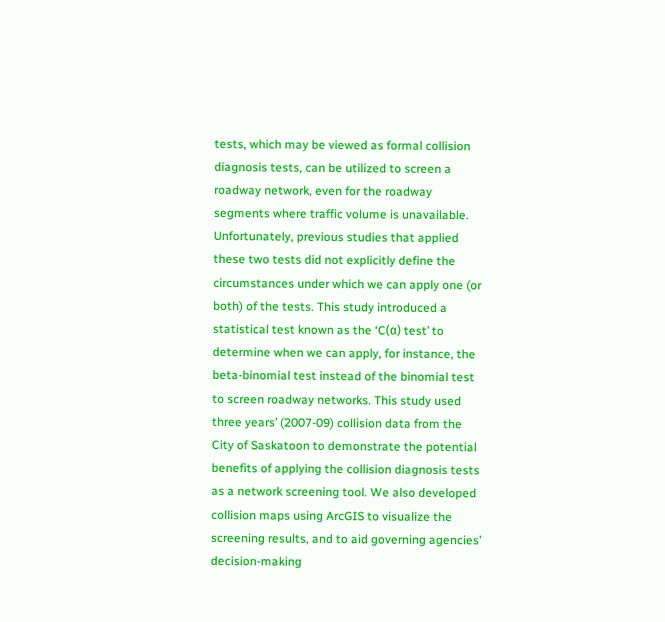tests, which may be viewed as formal collision diagnosis tests, can be utilized to screen a roadway network, even for the roadway segments where traffic volume is unavailable. Unfortunately, previous studies that applied these two tests did not explicitly define the circumstances under which we can apply one (or both) of the tests. This study introduced a statistical test known as the ‘C(α) test’ to determine when we can apply, for instance, the beta-binomial test instead of the binomial test to screen roadway networks. This study used three years’ (2007-09) collision data from the City of Saskatoon to demonstrate the potential benefits of applying the collision diagnosis tests as a network screening tool. We also developed collision maps using ArcGIS to visualize the screening results, and to aid governing agencies’ decision-making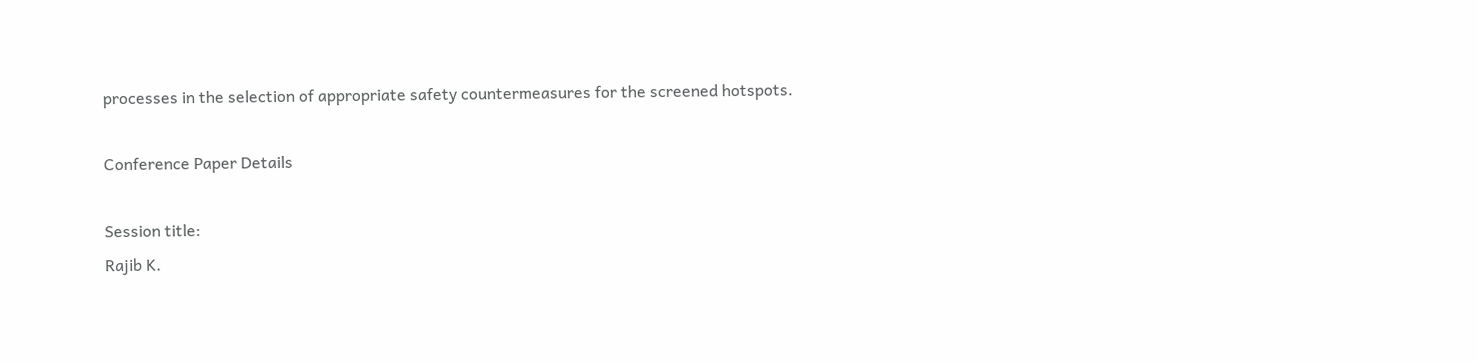processes in the selection of appropriate safety countermeasures for the screened hotspots.

Conference Paper Details

Session title:
Rajib K.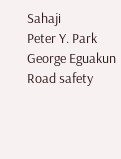Sahaji
Peter Y. Park
George Eguakun
Road safety